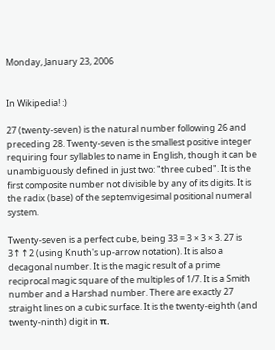Monday, January 23, 2006


In Wikipedia! :)

27 (twenty-seven) is the natural number following 26 and preceding 28. Twenty-seven is the smallest positive integer requiring four syllables to name in English, though it can be unambiguously defined in just two: "three cubed". It is the first composite number not divisible by any of its digits. It is the radix (base) of the septemvigesimal positional numeral system.

Twenty-seven is a perfect cube, being 33 = 3 × 3 × 3. 27 is 3↑↑2 (using Knuth's up-arrow notation). It is also a decagonal number. It is the magic result of a prime reciprocal magic square of the multiples of 1/7. It is a Smith number and a Harshad number. There are exactly 27 straight lines on a cubic surface. It is the twenty-eighth (and twenty-ninth) digit in π.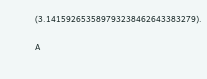(3.141592653589793238462643383279).

A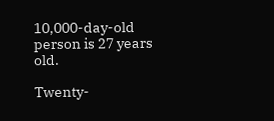10,000-day-old person is 27 years old.

Twenty-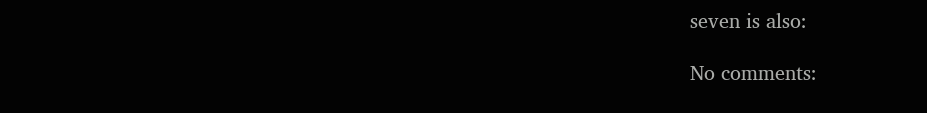seven is also:

No comments: